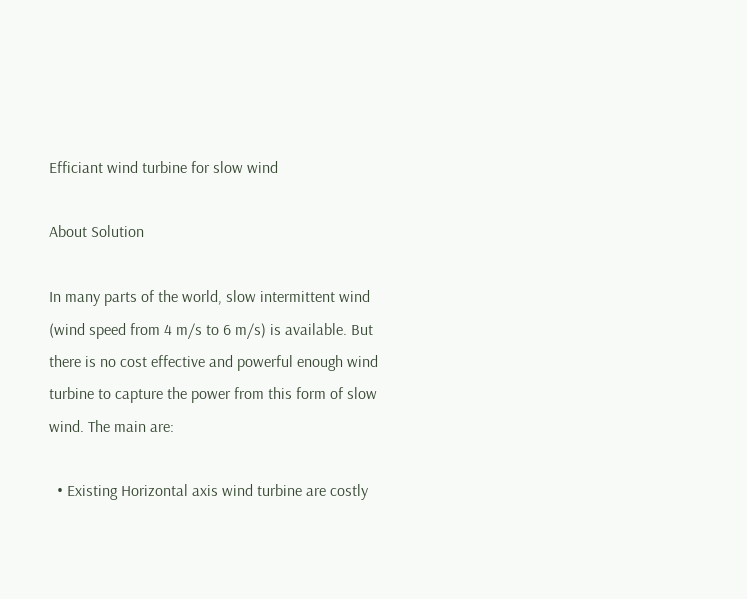Efficiant wind turbine for slow wind

About Solution

In many parts of the world, slow intermittent wind (wind speed from 4 m/s to 6 m/s) is available. But there is no cost effective and powerful enough wind turbine to capture the power from this form of slow wind. The main are:

  • Existing Horizontal axis wind turbine are costly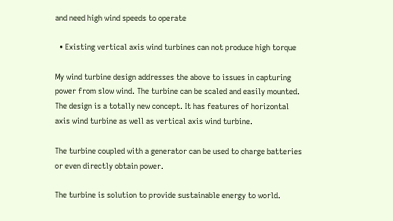and need high wind speeds to operate

  • Existing vertical axis wind turbines can not produce high torque

My wind turbine design addresses the above to issues in capturing power from slow wind. The turbine can be scaled and easily mounted. The design is a totally new concept. It has features of horizontal axis wind turbine as well as vertical axis wind turbine.

The turbine coupled with a generator can be used to charge batteries or even directly obtain power.

The turbine is solution to provide sustainable energy to world.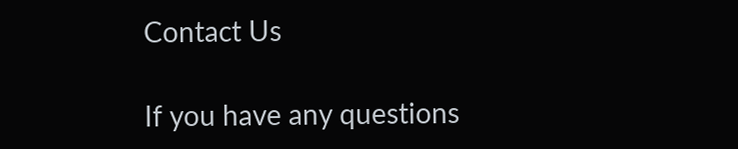Contact Us

If you have any questions